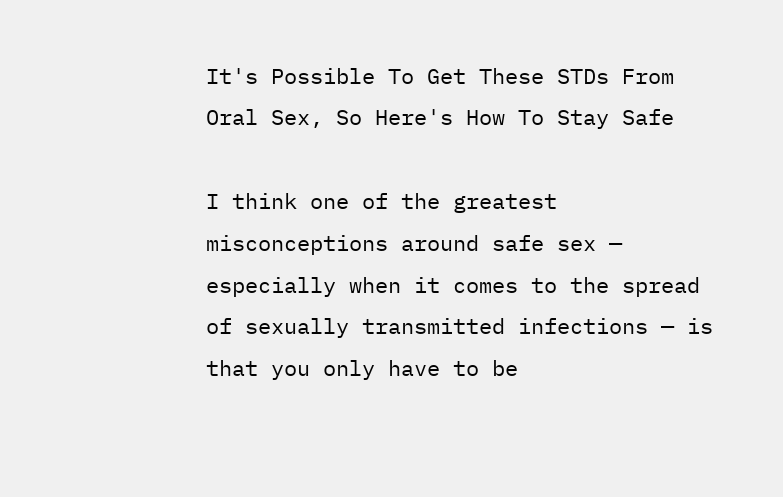It's Possible To Get These STDs From Oral Sex, So Here's How To Stay Safe

I think one of the greatest misconceptions around safe sex — especially when it comes to the spread of sexually transmitted infections — is that you only have to be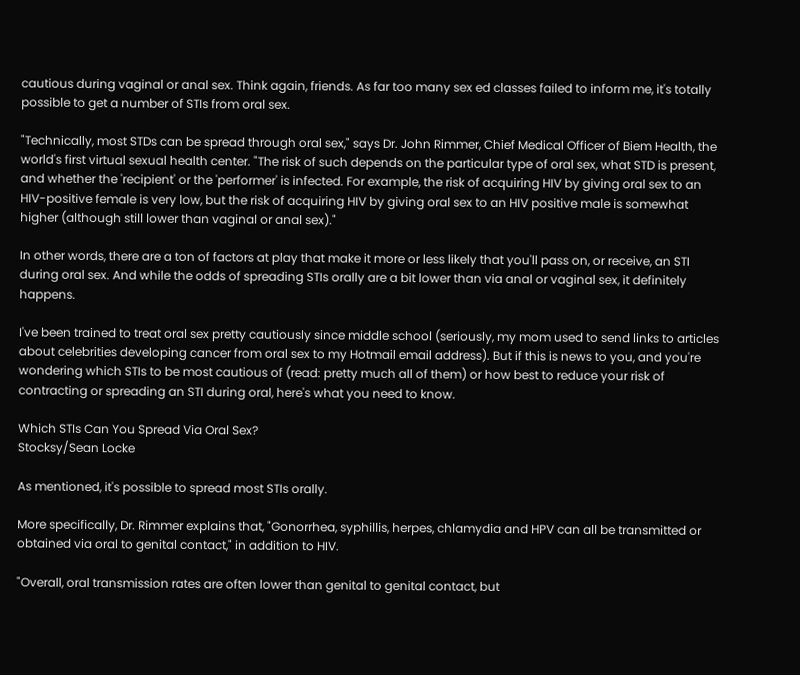cautious during vaginal or anal sex. Think again, friends. As far too many sex ed classes failed to inform me, it's totally possible to get a number of STIs from oral sex.

"Technically, most STDs can be spread through oral sex," says Dr. John Rimmer, Chief Medical Officer of Biem Health, the world's first virtual sexual health center. "The risk of such depends on the particular type of oral sex, what STD is present, and whether the 'recipient' or the 'performer' is infected. For example, the risk of acquiring HIV by giving oral sex to an HIV-positive female is very low, but the risk of acquiring HIV by giving oral sex to an HIV positive male is somewhat higher (although still lower than vaginal or anal sex)."

In other words, there are a ton of factors at play that make it more or less likely that you'll pass on, or receive, an STI during oral sex. And while the odds of spreading STIs orally are a bit lower than via anal or vaginal sex, it definitely happens.

I've been trained to treat oral sex pretty cautiously since middle school (seriously, my mom used to send links to articles about celebrities developing cancer from oral sex to my Hotmail email address). But if this is news to you, and you're wondering which STIs to be most cautious of (read: pretty much all of them) or how best to reduce your risk of contracting or spreading an STI during oral, here's what you need to know.

Which STIs Can You Spread Via Oral Sex?
Stocksy/Sean Locke

As mentioned, it's possible to spread most STIs orally.

More specifically, Dr. Rimmer explains that, "Gonorrhea, syphillis, herpes, chlamydia and HPV can all be transmitted or obtained via oral to genital contact," in addition to HIV.

"Overall, oral transmission rates are often lower than genital to genital contact, but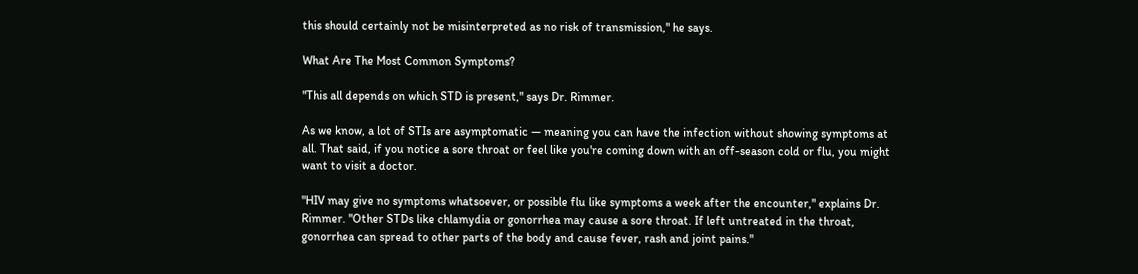this should certainly not be misinterpreted as no risk of transmission," he says.

What Are The Most Common Symptoms?

"This all depends on which STD is present," says Dr. Rimmer.

As we know, a lot of STIs are asymptomatic — meaning you can have the infection without showing symptoms at all. That said, if you notice a sore throat or feel like you're coming down with an off-season cold or flu, you might want to visit a doctor.

"HIV may give no symptoms whatsoever, or possible flu like symptoms a week after the encounter," explains Dr. Rimmer. "Other STDs like chlamydia or gonorrhea may cause a sore throat. If left untreated in the throat, gonorrhea can spread to other parts of the body and cause fever, rash and joint pains."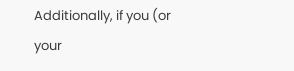Additionally, if you (or your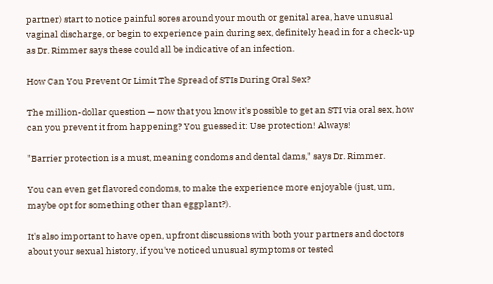partner) start to notice painful sores around your mouth or genital area, have unusual vaginal discharge, or begin to experience pain during sex, definitely head in for a check-up as Dr. Rimmer says these could all be indicative of an infection.

How Can You Prevent Or Limit The Spread of STIs During Oral Sex?

The million-dollar question — now that you know it's possible to get an STI via oral sex, how can you prevent it from happening? You guessed it: Use protection! Always!

"Barrier protection is a must, meaning condoms and dental dams," says Dr. Rimmer.

You can even get flavored condoms, to make the experience more enjoyable (just, um, maybe opt for something other than eggplant?).

It's also important to have open, upfront discussions with both your partners and doctors about your sexual history, if you've noticed unusual symptoms or tested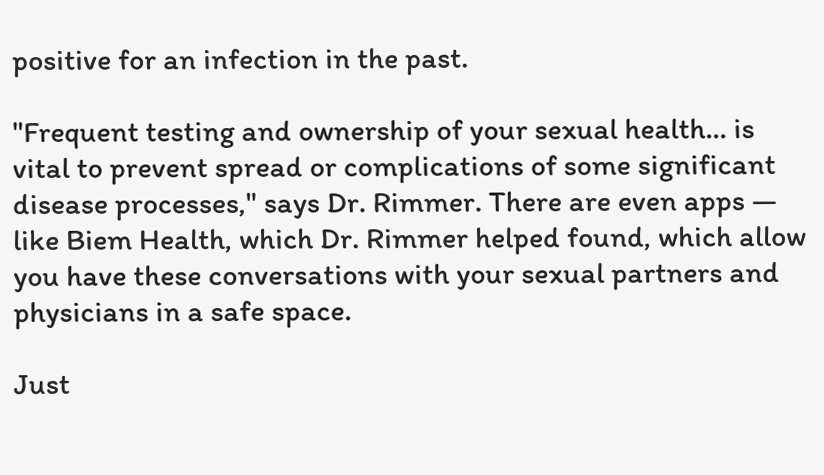positive for an infection in the past.

"Frequent testing and ownership of your sexual health... is vital to prevent spread or complications of some significant disease processes," says Dr. Rimmer. There are even apps — like Biem Health, which Dr. Rimmer helped found, which allow you have these conversations with your sexual partners and physicians in a safe space.

Just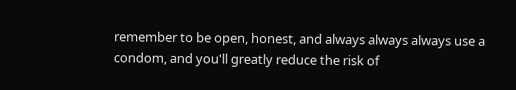remember to be open, honest, and always always always use a condom, and you'll greatly reduce the risk of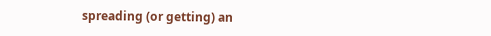spreading (or getting) an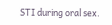STI during oral sex.